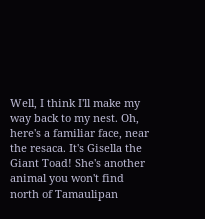Well, I think I'll make my way back to my nest. Oh, here's a familiar face, near the resaca. It's Gisella the Giant Toad! She's another animal you won't find north of Tamaulipan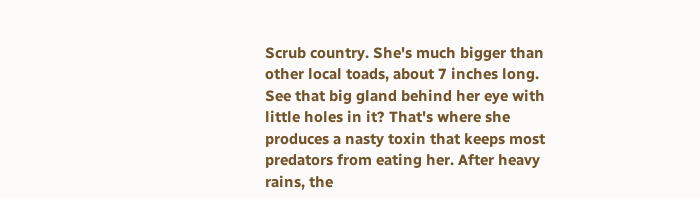Scrub country. She's much bigger than other local toads, about 7 inches long. See that big gland behind her eye with little holes in it? That's where she produces a nasty toxin that keeps most predators from eating her. After heavy rains, the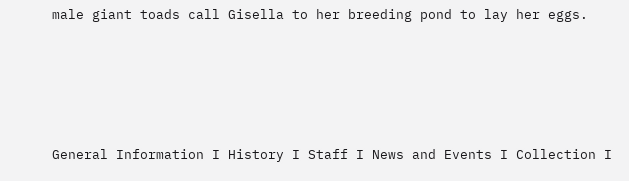male giant toads call Gisella to her breeding pond to lay her eggs.







General Information I History I Staff I News and Events I Collection I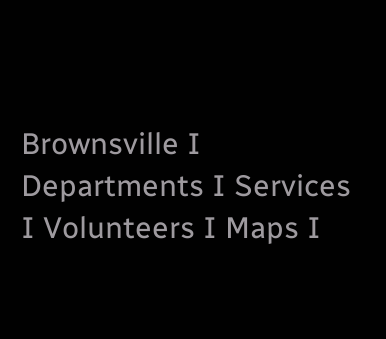Brownsville I Departments I Services I Volunteers I Maps I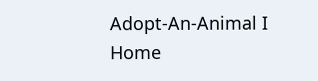Adopt-An-Animal I Home